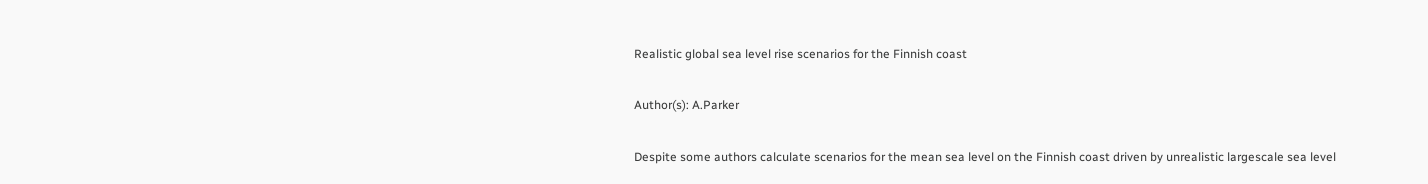Realistic global sea level rise scenarios for the Finnish coast

Author(s): A.Parker

Despite some authors calculate scenarios for the mean sea level on the Finnish coast driven by unrealistic largescale sea level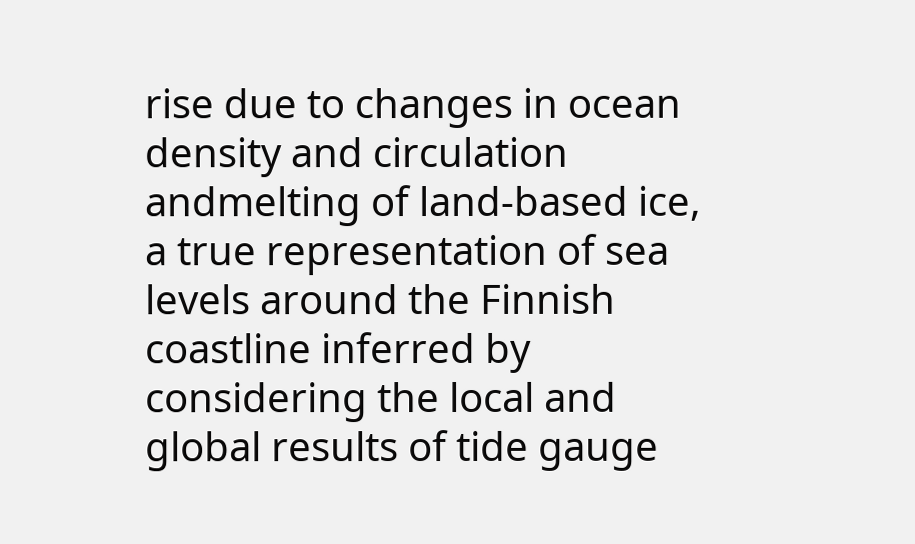rise due to changes in ocean density and circulation andmelting of land-based ice, a true representation of sea levels around the Finnish coastline inferred by considering the local and global results of tide gauge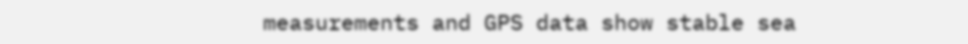measurements and GPS data show stable sea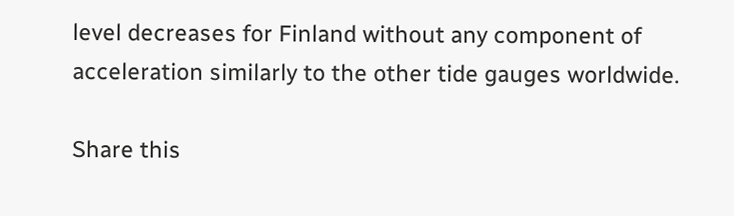level decreases for Finland without any component of acceleration similarly to the other tide gauges worldwide.

Share this